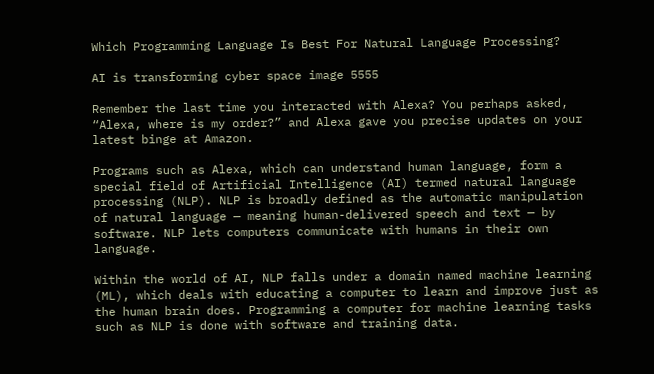Which Programming Language Is Best For Natural Language Processing?

AI is transforming cyber space image 5555

Remember the last time you interacted with Alexa? You perhaps asked, “Alexa, where is my order?” and Alexa gave you precise updates on your latest binge at Amazon.

Programs such as Alexa, which can understand human language, form a special field of Artificial Intelligence (AI) termed natural language processing (NLP). NLP is broadly defined as the automatic manipulation of natural language — meaning human-delivered speech and text — by software. NLP lets computers communicate with humans in their own language.

Within the world of AI, NLP falls under a domain named machine learning (ML), which deals with educating a computer to learn and improve just as the human brain does. Programming a computer for machine learning tasks such as NLP is done with software and training data.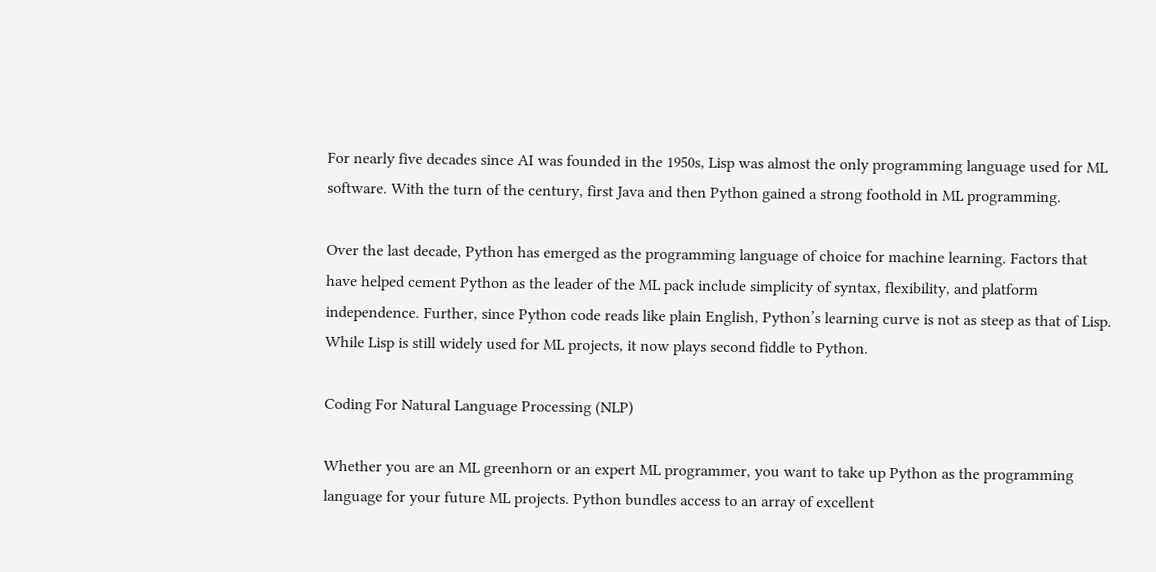For nearly five decades since AI was founded in the 1950s, Lisp was almost the only programming language used for ML software. With the turn of the century, first Java and then Python gained a strong foothold in ML programming.

Over the last decade, Python has emerged as the programming language of choice for machine learning. Factors that have helped cement Python as the leader of the ML pack include simplicity of syntax, flexibility, and platform independence. Further, since Python code reads like plain English, Python’s learning curve is not as steep as that of Lisp. While Lisp is still widely used for ML projects, it now plays second fiddle to Python.

Coding For Natural Language Processing (NLP)

Whether you are an ML greenhorn or an expert ML programmer, you want to take up Python as the programming language for your future ML projects. Python bundles access to an array of excellent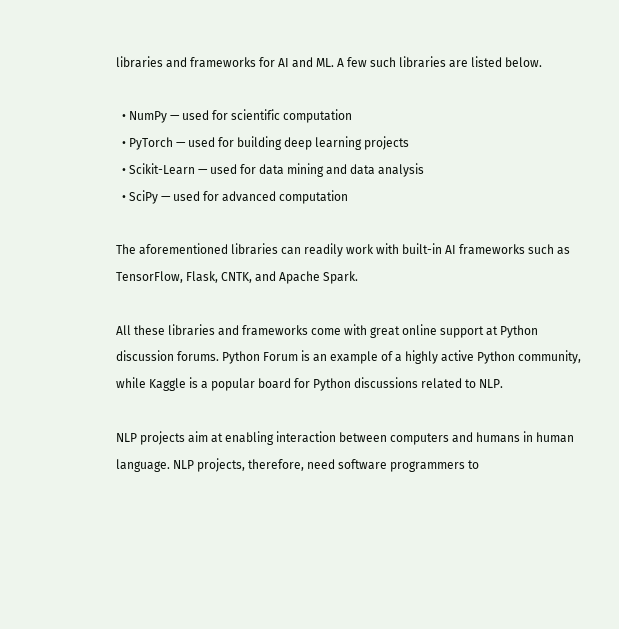libraries and frameworks for AI and ML. A few such libraries are listed below.

  • NumPy — used for scientific computation
  • PyTorch — used for building deep learning projects
  • Scikit-Learn — used for data mining and data analysis
  • SciPy — used for advanced computation

The aforementioned libraries can readily work with built-in AI frameworks such as TensorFlow, Flask, CNTK, and Apache Spark.

All these libraries and frameworks come with great online support at Python discussion forums. Python Forum is an example of a highly active Python community, while Kaggle is a popular board for Python discussions related to NLP.

NLP projects aim at enabling interaction between computers and humans in human language. NLP projects, therefore, need software programmers to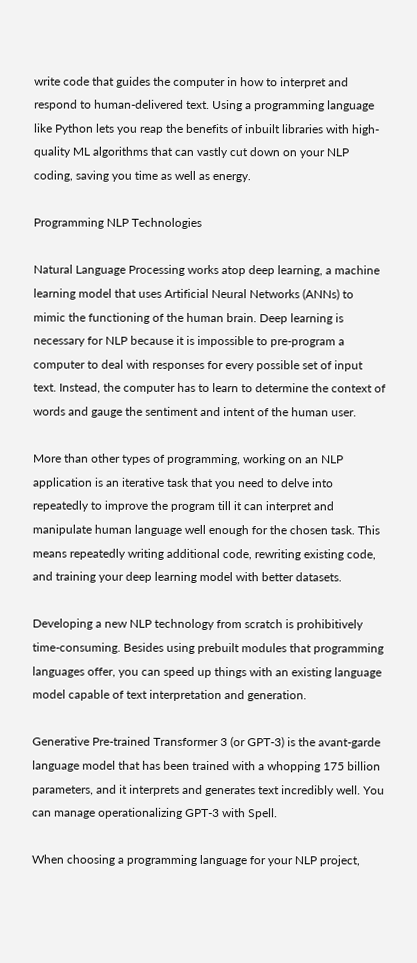write code that guides the computer in how to interpret and respond to human-delivered text. Using a programming language like Python lets you reap the benefits of inbuilt libraries with high-quality ML algorithms that can vastly cut down on your NLP coding, saving you time as well as energy.

Programming NLP Technologies

Natural Language Processing works atop deep learning, a machine learning model that uses Artificial Neural Networks (ANNs) to mimic the functioning of the human brain. Deep learning is necessary for NLP because it is impossible to pre-program a computer to deal with responses for every possible set of input text. Instead, the computer has to learn to determine the context of words and gauge the sentiment and intent of the human user.

More than other types of programming, working on an NLP application is an iterative task that you need to delve into repeatedly to improve the program till it can interpret and manipulate human language well enough for the chosen task. This means repeatedly writing additional code, rewriting existing code, and training your deep learning model with better datasets.

Developing a new NLP technology from scratch is prohibitively time-consuming. Besides using prebuilt modules that programming languages offer, you can speed up things with an existing language model capable of text interpretation and generation.

Generative Pre-trained Transformer 3 (or GPT-3) is the avant-garde language model that has been trained with a whopping 175 billion parameters, and it interprets and generates text incredibly well. You can manage operationalizing GPT-3 with Spell.

When choosing a programming language for your NLP project,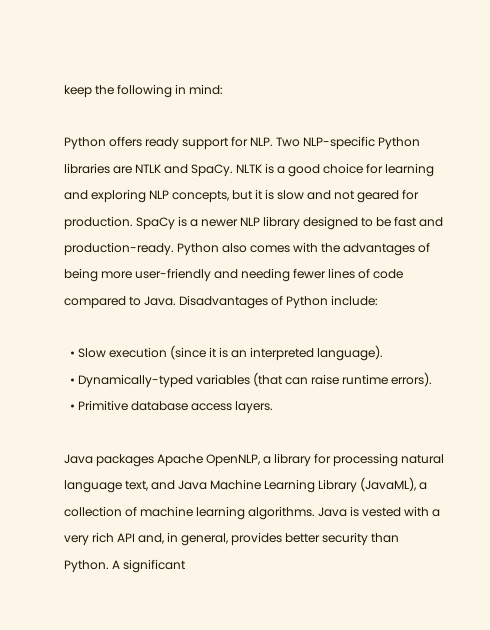keep the following in mind:

Python offers ready support for NLP. Two NLP-specific Python libraries are NTLK and SpaCy. NLTK is a good choice for learning and exploring NLP concepts, but it is slow and not geared for production. SpaCy is a newer NLP library designed to be fast and production-ready. Python also comes with the advantages of being more user-friendly and needing fewer lines of code compared to Java. Disadvantages of Python include:

  • Slow execution (since it is an interpreted language).
  • Dynamically-typed variables (that can raise runtime errors).
  • Primitive database access layers.

Java packages Apache OpenNLP, a library for processing natural language text, and Java Machine Learning Library (JavaML), a collection of machine learning algorithms. Java is vested with a very rich API and, in general, provides better security than Python. A significant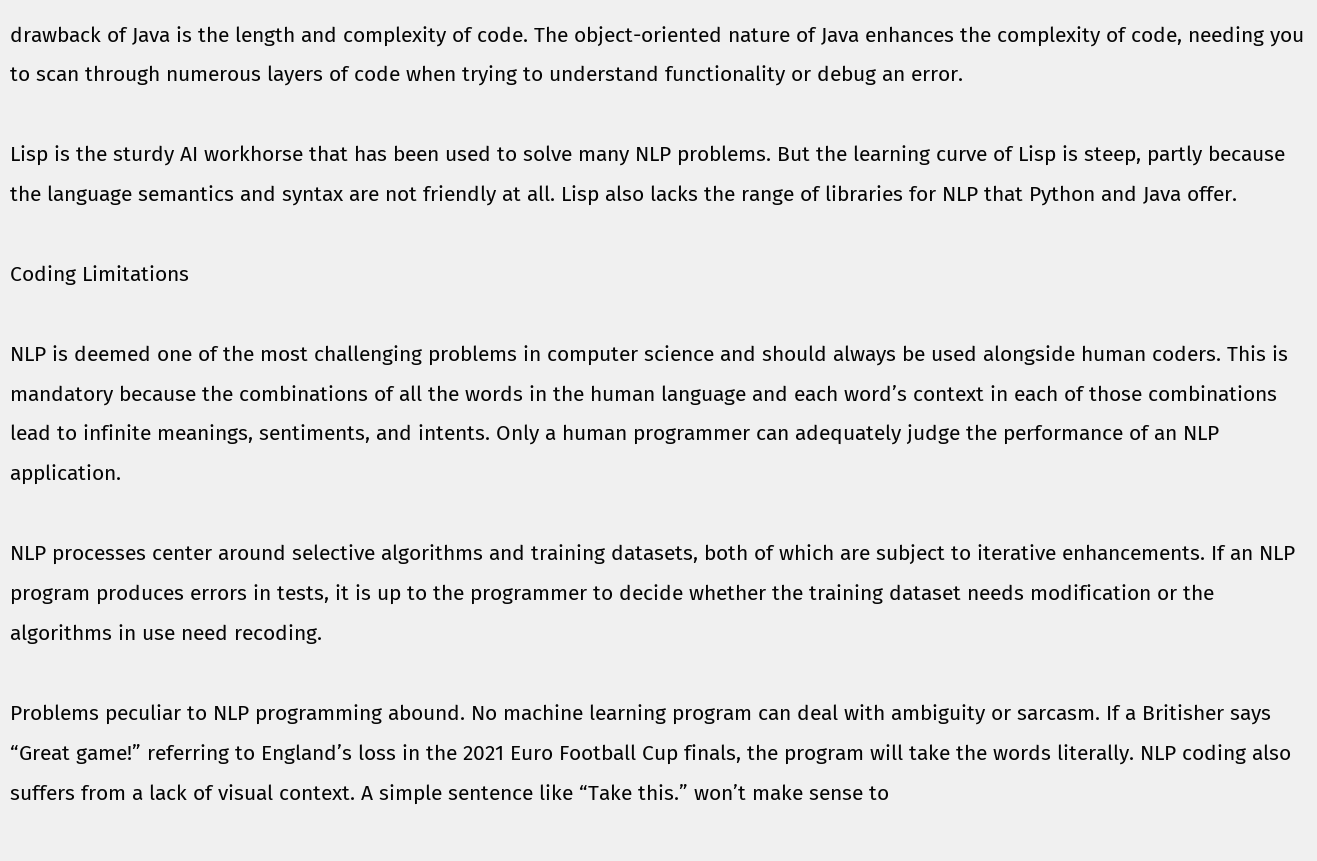drawback of Java is the length and complexity of code. The object-oriented nature of Java enhances the complexity of code, needing you to scan through numerous layers of code when trying to understand functionality or debug an error.

Lisp is the sturdy AI workhorse that has been used to solve many NLP problems. But the learning curve of Lisp is steep, partly because the language semantics and syntax are not friendly at all. Lisp also lacks the range of libraries for NLP that Python and Java offer.

Coding Limitations

NLP is deemed one of the most challenging problems in computer science and should always be used alongside human coders. This is mandatory because the combinations of all the words in the human language and each word’s context in each of those combinations lead to infinite meanings, sentiments, and intents. Only a human programmer can adequately judge the performance of an NLP application.

NLP processes center around selective algorithms and training datasets, both of which are subject to iterative enhancements. If an NLP program produces errors in tests, it is up to the programmer to decide whether the training dataset needs modification or the algorithms in use need recoding.

Problems peculiar to NLP programming abound. No machine learning program can deal with ambiguity or sarcasm. If a Britisher says “Great game!” referring to England’s loss in the 2021 Euro Football Cup finals, the program will take the words literally. NLP coding also suffers from a lack of visual context. A simple sentence like “Take this.” won’t make sense to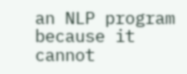an NLP program because it cannot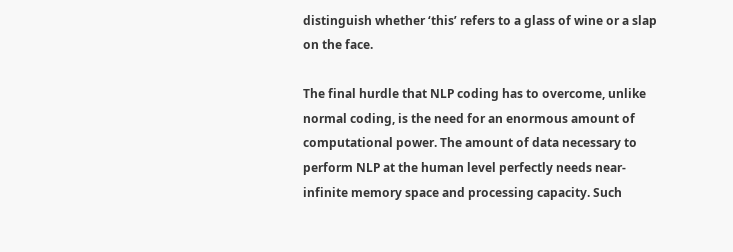distinguish whether ‘this’ refers to a glass of wine or a slap on the face.

The final hurdle that NLP coding has to overcome, unlike normal coding, is the need for an enormous amount of computational power. The amount of data necessary to perform NLP at the human level perfectly needs near-infinite memory space and processing capacity. Such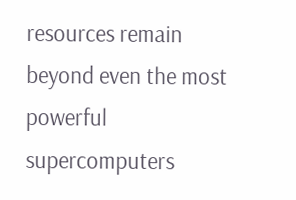resources remain beyond even the most powerful supercomputers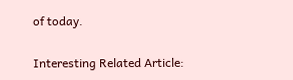of today.

Interesting Related Article: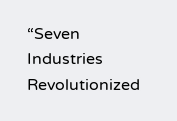“Seven Industries Revolutionized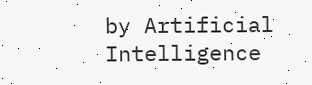by Artificial Intelligence